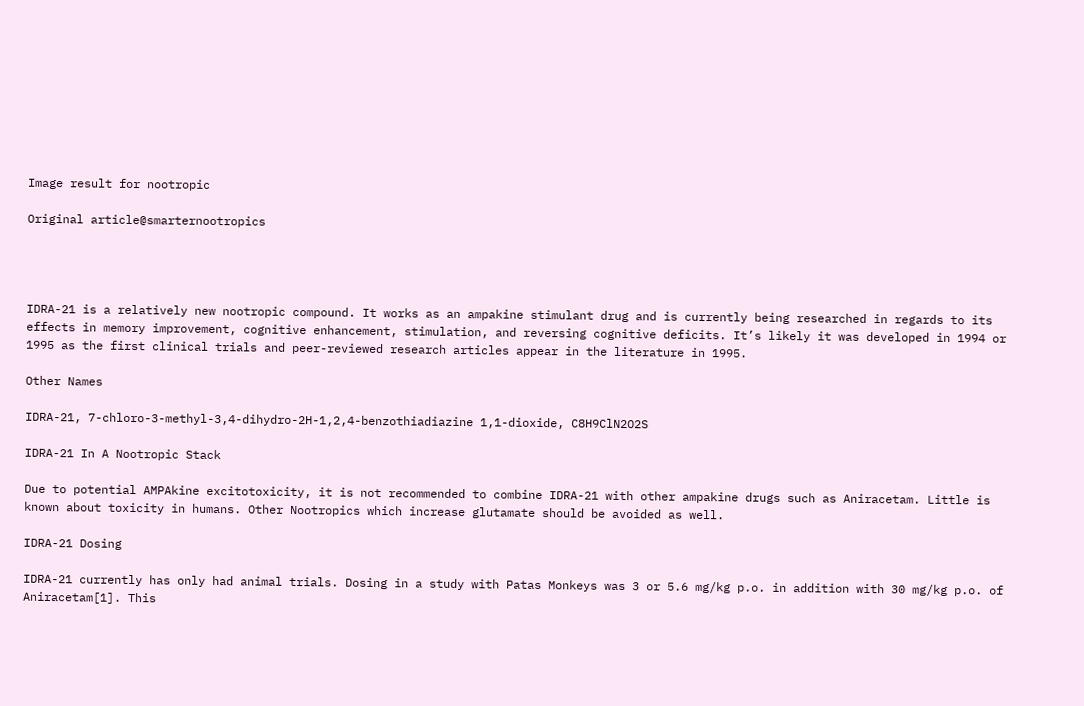Image result for nootropic

Original article@smarternootropics




IDRA-21 is a relatively new nootropic compound. It works as an ampakine stimulant drug and is currently being researched in regards to its effects in memory improvement, cognitive enhancement, stimulation, and reversing cognitive deficits. It’s likely it was developed in 1994 or 1995 as the first clinical trials and peer-reviewed research articles appear in the literature in 1995.

Other Names

IDRA-21, 7-chloro-3-methyl-3,4-dihydro-2H-1,2,4-benzothiadiazine 1,1-dioxide, C8H9ClN2O2S

IDRA-21 In A Nootropic Stack

Due to potential AMPAkine excitotoxicity, it is not recommended to combine IDRA-21 with other ampakine drugs such as Aniracetam. Little is known about toxicity in humans. Other Nootropics which increase glutamate should be avoided as well.

IDRA-21 Dosing

IDRA-21 currently has only had animal trials. Dosing in a study with Patas Monkeys was 3 or 5.6 mg/kg p.o. in addition with 30 mg/kg p.o. of Aniracetam[1]. This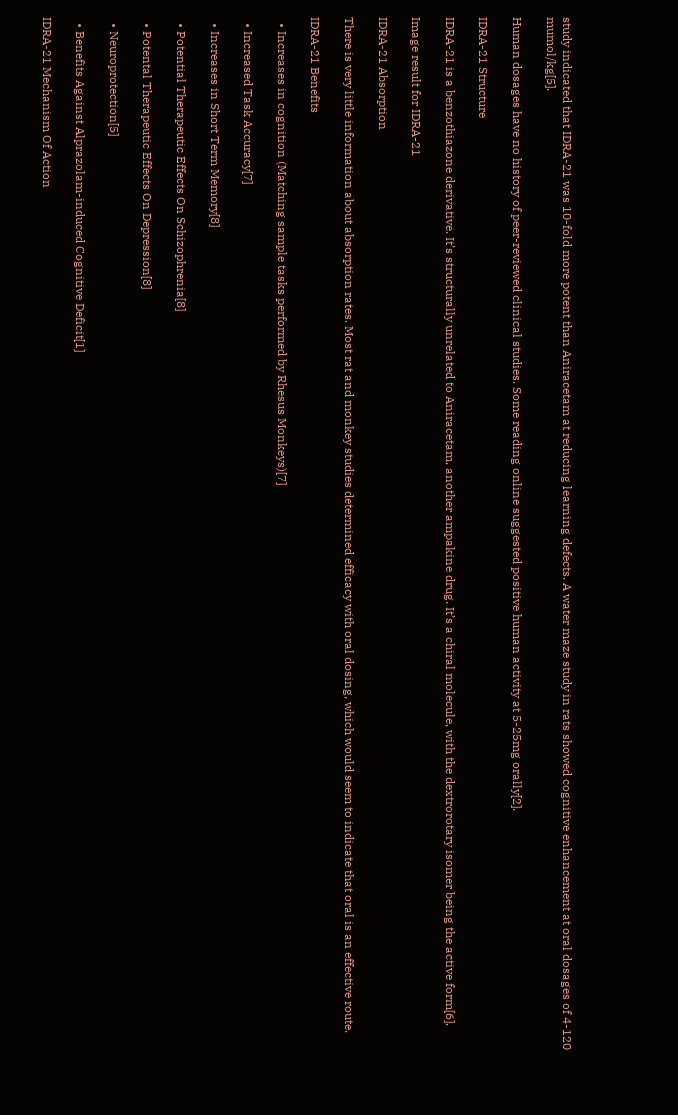study indicated that IDRA-21 was 10-fold more potent than Aniracetam at reducing learning defects. A water maze study in rats showed cognitive enhancement at oral dosages of 4-120 mumol/kg[5].

Human dosages have no history of peer-reviewed clinical studies. Some reading online suggested positive human activity at 5-25mg orally[2].

IDRA-21 Structure

IDRA-21 is a benzothiazone derivative. It’s structurally unrelated to Aniracetam, another ampakine drug. It’s a chiral molecule, with the dextrorotary isomer being the active form[6].

Image result for IDRA-21

IDRA-21 Absorption

There is very little information about absorption rates. Most rat and monkey studies determined efficacy with oral dosing, which would seem to indicate that oral is an effective route.

IDRA-21 Benefits

  • Increases in cognition (Matching sample tasks performed by Rhesus Monkeys)[7]

  • Increased Task Accuracy[7]

  • Increases in Short Term Memory[8]

  • Potential Therapeutic Effects On Schizophrenia[8]

  • Potental Therapeutic Effects On Depression[8]

  • Neuroprotection[5]

  • Benefits Against Alprazolam-induced Cognitive Deficit[1]

IDRA-21 Mechanism Of Action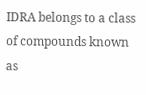IDRA belongs to a class of compounds known as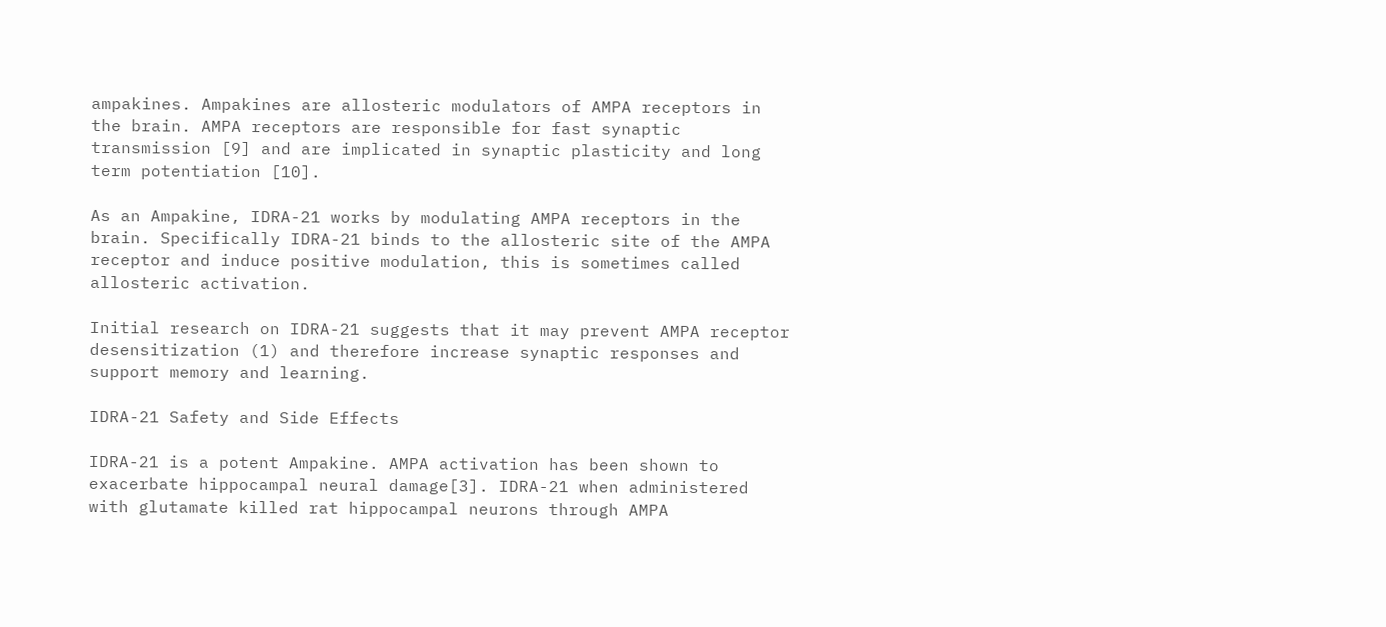ampakines. Ampakines are allosteric modulators of AMPA receptors in the brain. AMPA receptors are responsible for fast synaptic transmission [9] and are implicated in synaptic plasticity and long term potentiation [10].

As an Ampakine, IDRA-21 works by modulating AMPA receptors in the brain. Specifically IDRA-21 binds to the allosteric site of the AMPA receptor and induce positive modulation, this is sometimes called allosteric activation.

Initial research on IDRA-21 suggests that it may prevent AMPA receptor desensitization (1) and therefore increase synaptic responses and support memory and learning.

IDRA-21 Safety and Side Effects

IDRA-21 is a potent Ampakine. AMPA activation has been shown to exacerbate hippocampal neural damage[3]. IDRA-21 when administered with glutamate killed rat hippocampal neurons through AMPA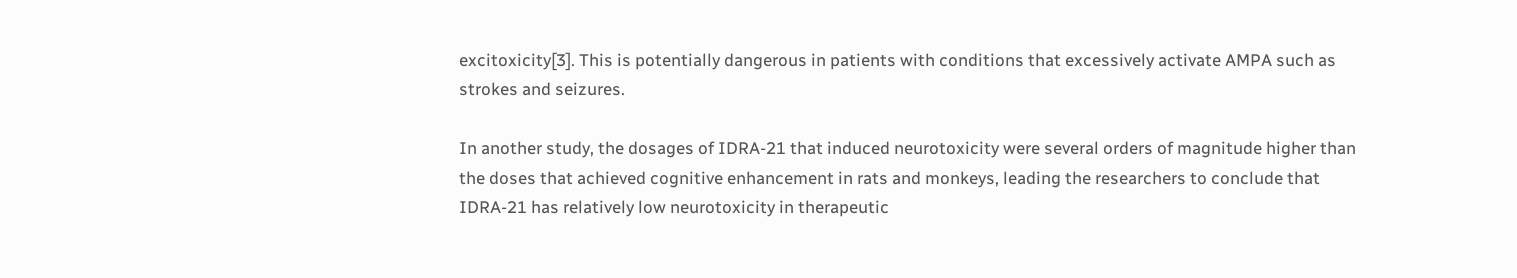excitoxicity[3]. This is potentially dangerous in patients with conditions that excessively activate AMPA such as strokes and seizures.

In another study, the dosages of IDRA-21 that induced neurotoxicity were several orders of magnitude higher than the doses that achieved cognitive enhancement in rats and monkeys, leading the researchers to conclude that IDRA-21 has relatively low neurotoxicity in therapeutic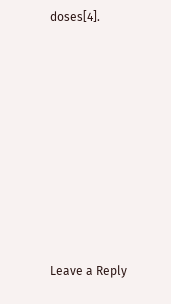doses[4].












Leave a Reply